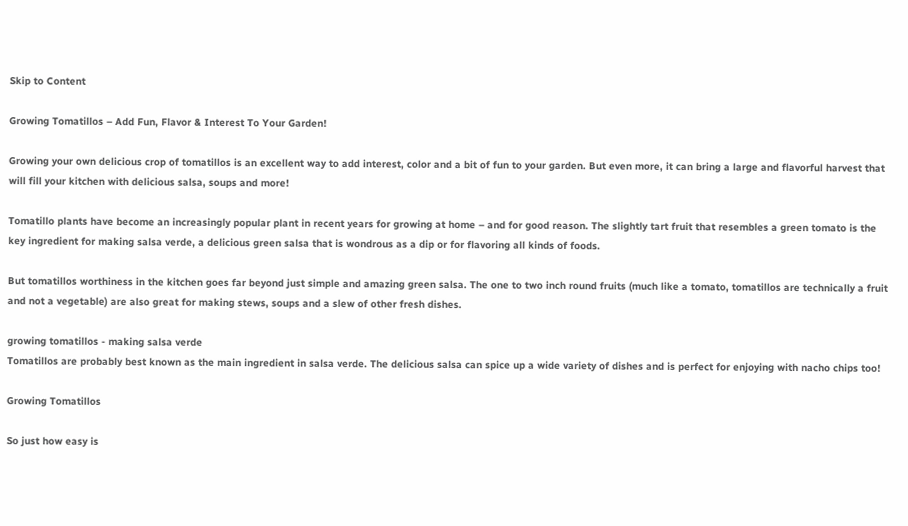Skip to Content

Growing Tomatillos – Add Fun, Flavor & Interest To Your Garden!

Growing your own delicious crop of tomatillos is an excellent way to add interest, color and a bit of fun to your garden. But even more, it can bring a large and flavorful harvest that will fill your kitchen with delicious salsa, soups and more!

Tomatillo plants have become an increasingly popular plant in recent years for growing at home – and for good reason. The slightly tart fruit that resembles a green tomato is the key ingredient for making salsa verde, a delicious green salsa that is wondrous as a dip or for flavoring all kinds of foods.

But tomatillos worthiness in the kitchen goes far beyond just simple and amazing green salsa. The one to two inch round fruits (much like a tomato, tomatillos are technically a fruit and not a vegetable) are also great for making stews, soups and a slew of other fresh dishes.

growing tomatillos - making salsa verde
Tomatillos are probably best known as the main ingredient in salsa verde. The delicious salsa can spice up a wide variety of dishes and is perfect for enjoying with nacho chips too!

Growing Tomatillos

So just how easy is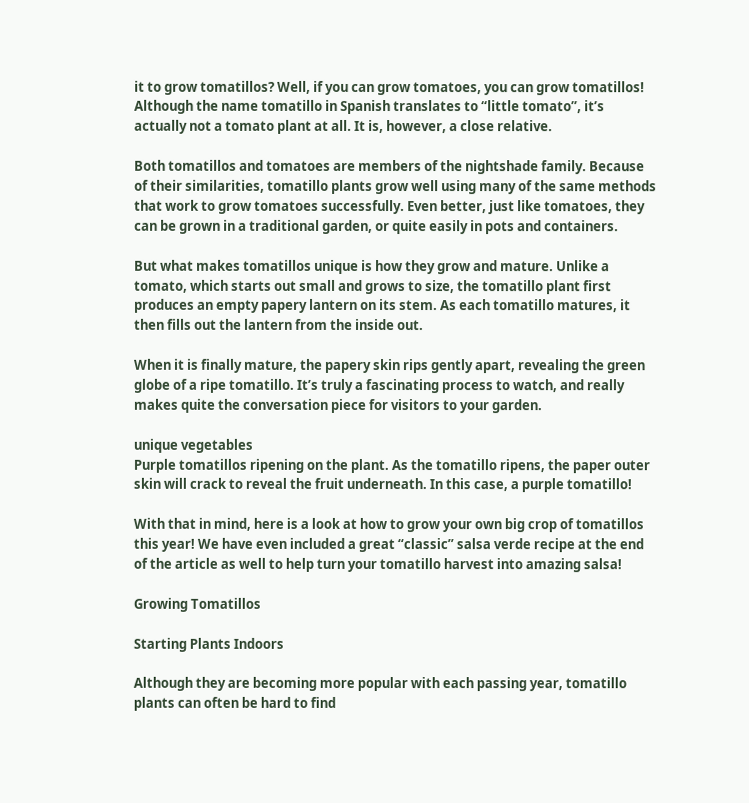it to grow tomatillos? Well, if you can grow tomatoes, you can grow tomatillos! Although the name tomatillo in Spanish translates to “little tomato”, it’s actually not a tomato plant at all. It is, however, a close relative.

Both tomatillos and tomatoes are members of the nightshade family. Because of their similarities, tomatillo plants grow well using many of the same methods that work to grow tomatoes successfully. Even better, just like tomatoes, they can be grown in a traditional garden, or quite easily in pots and containers.

But what makes tomatillos unique is how they grow and mature. Unlike a tomato, which starts out small and grows to size, the tomatillo plant first produces an empty papery lantern on its stem. As each tomatillo matures, it then fills out the lantern from the inside out.

When it is finally mature, the papery skin rips gently apart, revealing the green globe of a ripe tomatillo. It’s truly a fascinating process to watch, and really makes quite the conversation piece for visitors to your garden.

unique vegetables
Purple tomatillos ripening on the plant. As the tomatillo ripens, the paper outer skin will crack to reveal the fruit underneath. In this case, a purple tomatillo!

With that in mind, here is a look at how to grow your own big crop of tomatillos this year! We have even included a great “classic” salsa verde recipe at the end of the article as well to help turn your tomatillo harvest into amazing salsa!

Growing Tomatillos

Starting Plants Indoors

Although they are becoming more popular with each passing year, tomatillo plants can often be hard to find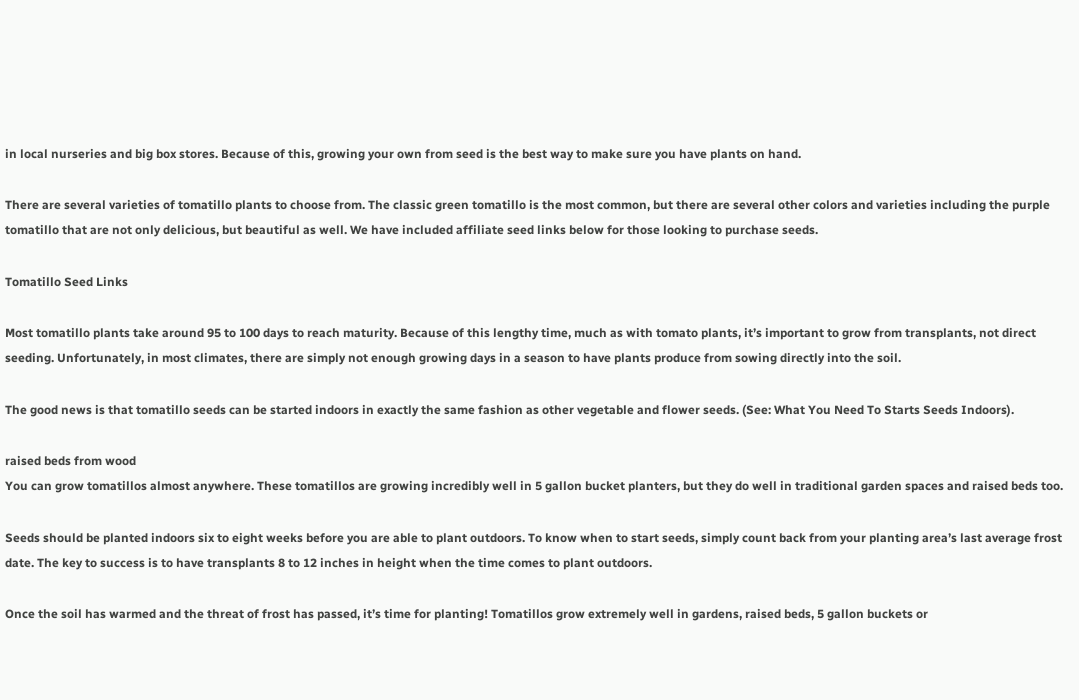in local nurseries and big box stores. Because of this, growing your own from seed is the best way to make sure you have plants on hand.

There are several varieties of tomatillo plants to choose from. The classic green tomatillo is the most common, but there are several other colors and varieties including the purple tomatillo that are not only delicious, but beautiful as well. We have included affiliate seed links below for those looking to purchase seeds.

Tomatillo Seed Links

Most tomatillo plants take around 95 to 100 days to reach maturity. Because of this lengthy time, much as with tomato plants, it’s important to grow from transplants, not direct seeding. Unfortunately, in most climates, there are simply not enough growing days in a season to have plants produce from sowing directly into the soil.

The good news is that tomatillo seeds can be started indoors in exactly the same fashion as other vegetable and flower seeds. (See: What You Need To Starts Seeds Indoors).

raised beds from wood
You can grow tomatillos almost anywhere. These tomatillos are growing incredibly well in 5 gallon bucket planters, but they do well in traditional garden spaces and raised beds too.

Seeds should be planted indoors six to eight weeks before you are able to plant outdoors. To know when to start seeds, simply count back from your planting area’s last average frost date. The key to success is to have transplants 8 to 12 inches in height when the time comes to plant outdoors.

Once the soil has warmed and the threat of frost has passed, it’s time for planting! Tomatillos grow extremely well in gardens, raised beds, 5 gallon buckets or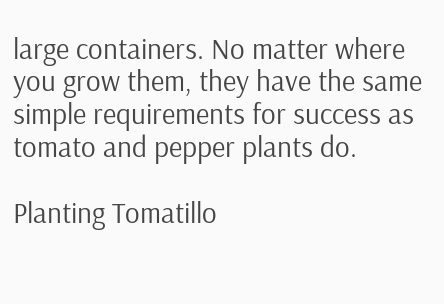large containers. No matter where you grow them, they have the same simple requirements for success as tomato and pepper plants do.

Planting Tomatillo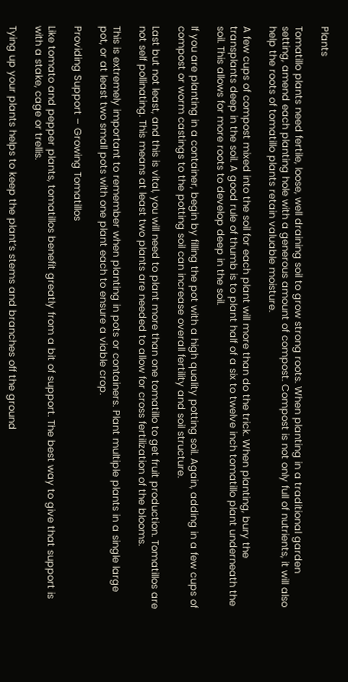Plants

Tomatillo plants need fertile, loose, well draining soil to grow strong roots. When planting in a traditional garden setting, amend each planting hole with a generous amount of compost. Compost is not only full of nutrients, it will also help the roots of tomatillo plants retain valuable moisture.

A few cups of compost mixed into the soil for each plant will more than do the trick. When planting, bury the transplants deep in the soil. A good rule of thumb is to plant half of a six to twelve inch tomatillo plant underneath the soil. This allows for more roots to develop deep in the soil.

If you are planting in a container, begin by filling the pot with a high quality potting soil. Again, adding in a few cups of compost or worm castings to the potting soil can increase overall fertility and soil structure.

Last but not least, and this is vital, you will need to plant more than one tomatillo to get fruit production. Tomatillos are not self pollinating. This means at least two plants are needed to allow for cross fertilization of the blooms.

This is extremely important to remember when planting in pots or containers. Plant multiple plants in a single large pot, or at least two small pots with one plant each to ensure a viable crop.

Providing Support – Growing Tomatillos

Like tomato and pepper plants, tomatillos benefit greatly from a bit of support. The best way to give that support is with a stake, cage or trellis.

Tying up your plants helps to keep the plant’s stems and branches off the ground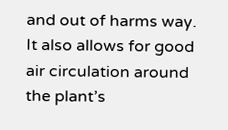and out of harms way. It also allows for good air circulation around the plant’s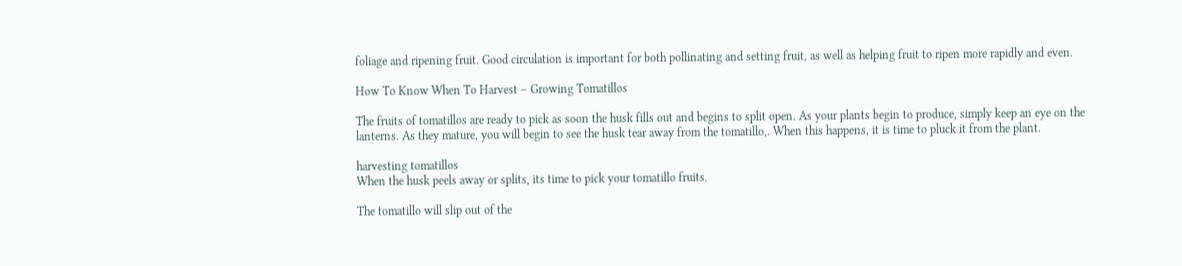foliage and ripening fruit. Good circulation is important for both pollinating and setting fruit, as well as helping fruit to ripen more rapidly and even.

How To Know When To Harvest – Growing Tomatillos

The fruits of tomatillos are ready to pick as soon the husk fills out and begins to split open. As your plants begin to produce, simply keep an eye on the lanterns. As they mature, you will begin to see the husk tear away from the tomatillo,. When this happens, it is time to pluck it from the plant.

harvesting tomatillos
When the husk peels away or splits, its time to pick your tomatillo fruits.

The tomatillo will slip out of the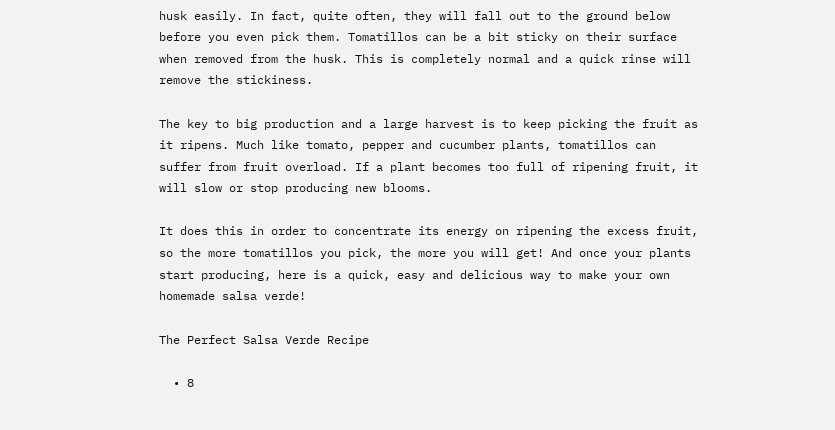husk easily. In fact, quite often, they will fall out to the ground below before you even pick them. Tomatillos can be a bit sticky on their surface when removed from the husk. This is completely normal and a quick rinse will remove the stickiness.

The key to big production and a large harvest is to keep picking the fruit as it ripens. Much like tomato, pepper and cucumber plants, tomatillos can suffer from fruit overload. If a plant becomes too full of ripening fruit, it will slow or stop producing new blooms.

It does this in order to concentrate its energy on ripening the excess fruit, so the more tomatillos you pick, the more you will get! And once your plants start producing, here is a quick, easy and delicious way to make your own homemade salsa verde!

The Perfect Salsa Verde Recipe

  • 8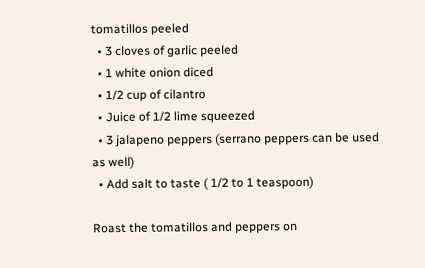tomatillos peeled
  • 3 cloves of garlic peeled
  • 1 white onion diced
  • 1/2 cup of cilantro
  • Juice of 1/2 lime squeezed
  • 3 jalapeno peppers (serrano peppers can be used as well)
  • Add salt to taste ( 1/2 to 1 teaspoon)

Roast the tomatillos and peppers on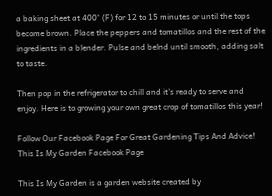a baking sheet at 400° (F) for 12 to 15 minutes or until the tops become brown. Place the peppers and tomatillos and the rest of the ingredients in a blender. Pulse and belnd until smooth, adding salt to taste.

Then pop in the refrigerator to chill and it’s ready to serve and enjoy. Here is to growing your own great crop of tomatillos this year!

Follow Our Facebook Page For Great Gardening Tips And Advice! This Is My Garden Facebook Page

This Is My Garden is a garden website created by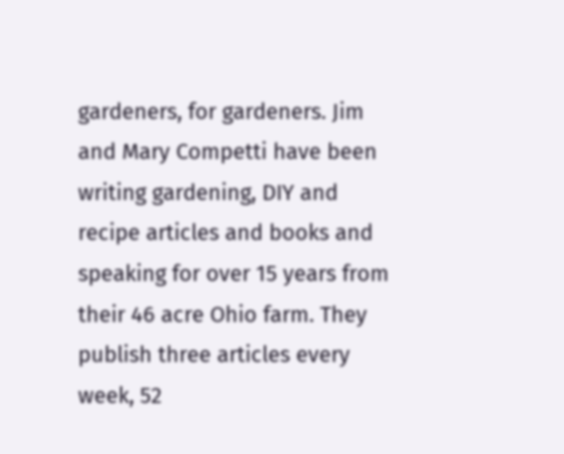gardeners, for gardeners. Jim and Mary Competti have been writing gardening, DIY and recipe articles and books and speaking for over 15 years from their 46 acre Ohio farm. They publish three articles every week, 52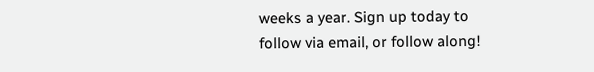weeks a year. Sign up today to follow via email, or follow along!